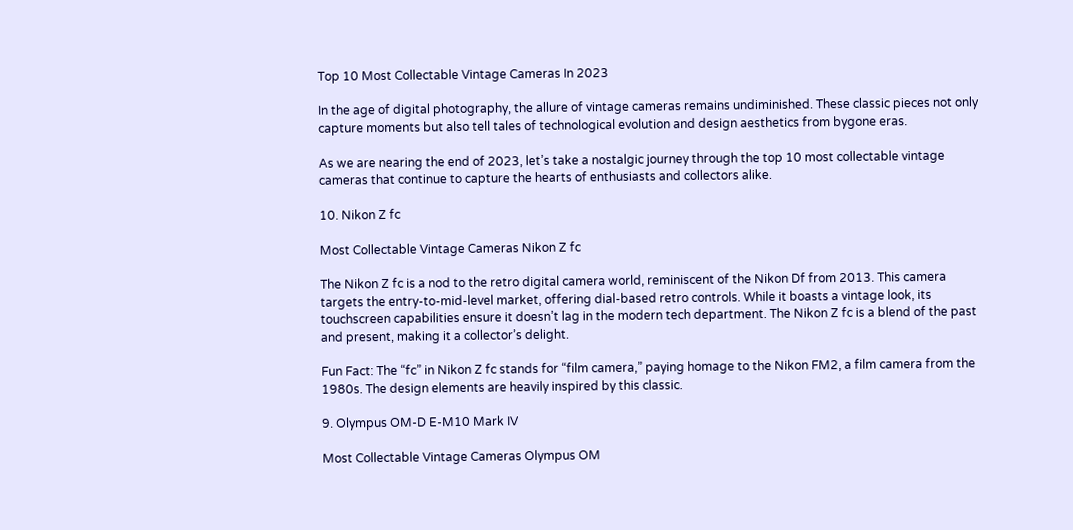Top 10 Most Collectable Vintage Cameras In 2023

In the age of digital photography, the allure of vintage cameras remains undiminished. These classic pieces not only capture moments but also tell tales of technological evolution and design aesthetics from bygone eras.

As we are nearing the end of 2023, let’s take a nostalgic journey through the top 10 most collectable vintage cameras that continue to capture the hearts of enthusiasts and collectors alike.

10. Nikon Z fc

Most Collectable Vintage Cameras Nikon Z fc

The Nikon Z fc is a nod to the retro digital camera world, reminiscent of the Nikon Df from 2013. This camera targets the entry-to-mid-level market, offering dial-based retro controls. While it boasts a vintage look, its touchscreen capabilities ensure it doesn’t lag in the modern tech department. The Nikon Z fc is a blend of the past and present, making it a collector’s delight.

Fun Fact: The “fc” in Nikon Z fc stands for “film camera,” paying homage to the Nikon FM2, a film camera from the 1980s. The design elements are heavily inspired by this classic.

9. Olympus OM-D E-M10 Mark IV

Most Collectable Vintage Cameras Olympus OM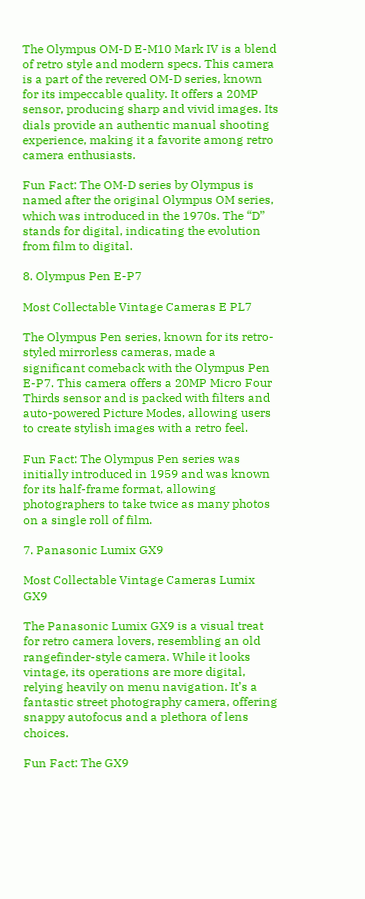The Olympus OM-D E-M10 Mark IV is a blend of retro style and modern specs. This camera is a part of the revered OM-D series, known for its impeccable quality. It offers a 20MP sensor, producing sharp and vivid images. Its dials provide an authentic manual shooting experience, making it a favorite among retro camera enthusiasts.

Fun Fact: The OM-D series by Olympus is named after the original Olympus OM series, which was introduced in the 1970s. The “D” stands for digital, indicating the evolution from film to digital.

8. Olympus Pen E-P7

Most Collectable Vintage Cameras E PL7

The Olympus Pen series, known for its retro-styled mirrorless cameras, made a significant comeback with the Olympus Pen E-P7. This camera offers a 20MP Micro Four Thirds sensor and is packed with filters and auto-powered Picture Modes, allowing users to create stylish images with a retro feel.

Fun Fact: The Olympus Pen series was initially introduced in 1959 and was known for its half-frame format, allowing photographers to take twice as many photos on a single roll of film.

7. Panasonic Lumix GX9

Most Collectable Vintage Cameras Lumix GX9

The Panasonic Lumix GX9 is a visual treat for retro camera lovers, resembling an old rangefinder-style camera. While it looks vintage, its operations are more digital, relying heavily on menu navigation. It’s a fantastic street photography camera, offering snappy autofocus and a plethora of lens choices.

Fun Fact: The GX9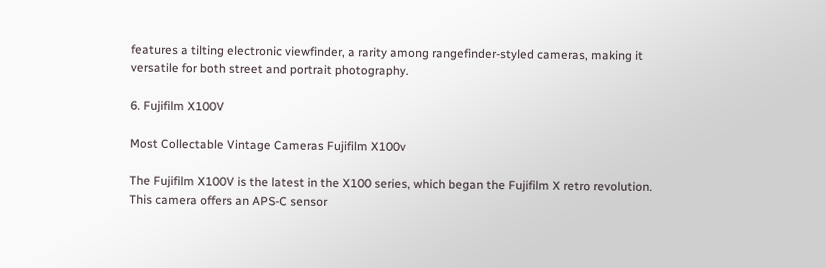features a tilting electronic viewfinder, a rarity among rangefinder-styled cameras, making it versatile for both street and portrait photography.

6. Fujifilm X100V

Most Collectable Vintage Cameras Fujifilm X100v

The Fujifilm X100V is the latest in the X100 series, which began the Fujifilm X retro revolution. This camera offers an APS-C sensor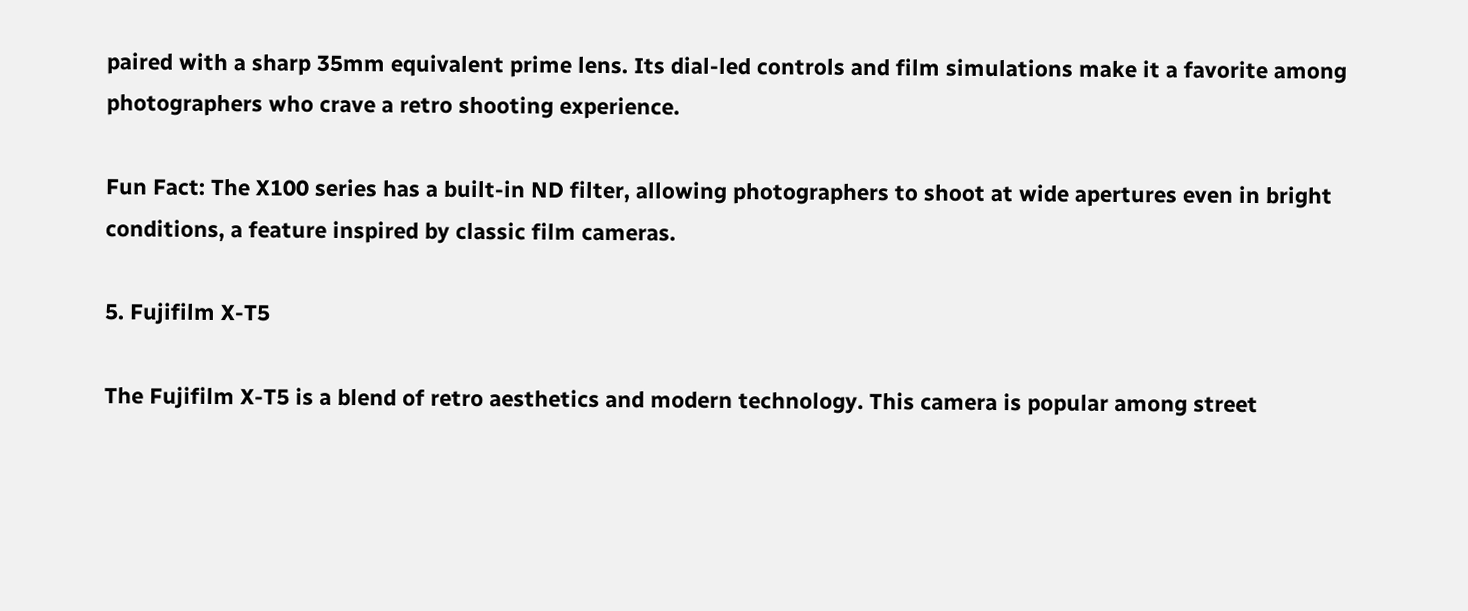paired with a sharp 35mm equivalent prime lens. Its dial-led controls and film simulations make it a favorite among photographers who crave a retro shooting experience.

Fun Fact: The X100 series has a built-in ND filter, allowing photographers to shoot at wide apertures even in bright conditions, a feature inspired by classic film cameras.

5. Fujifilm X-T5

The Fujifilm X-T5 is a blend of retro aesthetics and modern technology. This camera is popular among street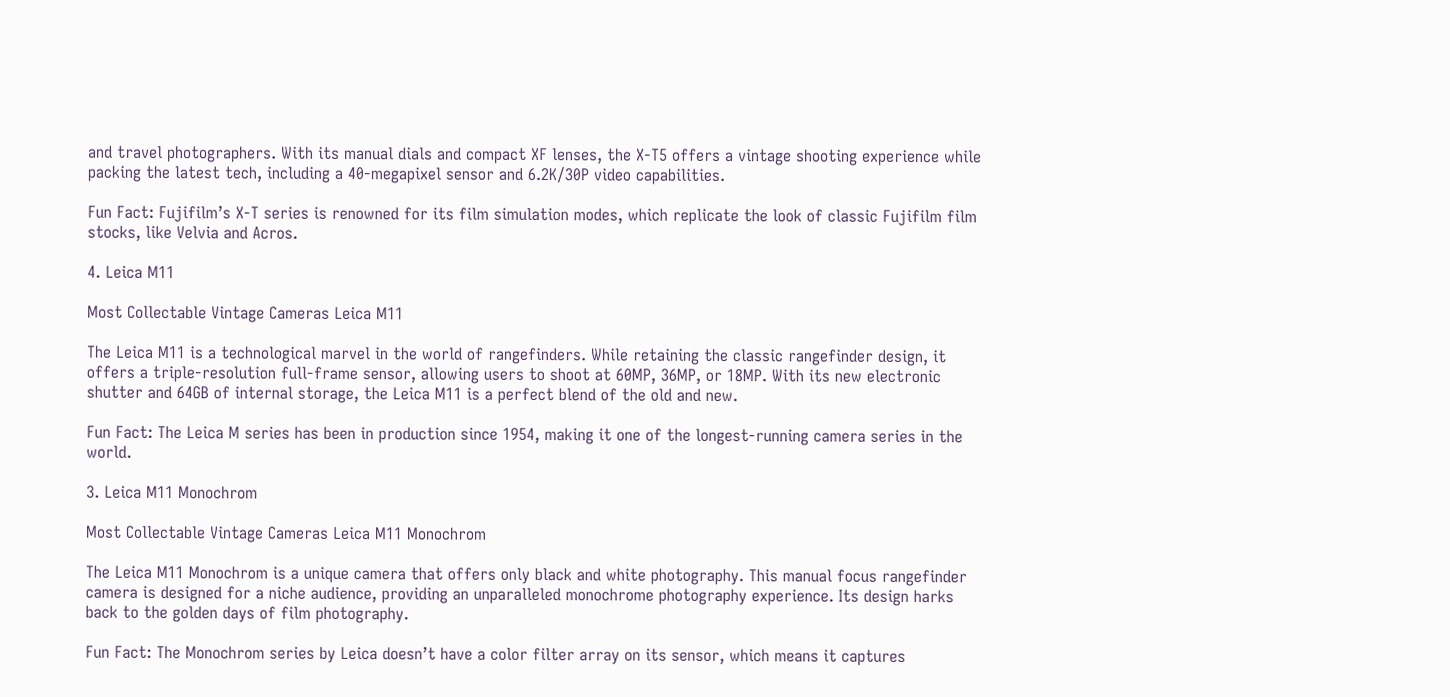and travel photographers. With its manual dials and compact XF lenses, the X-T5 offers a vintage shooting experience while packing the latest tech, including a 40-megapixel sensor and 6.2K/30P video capabilities.

Fun Fact: Fujifilm’s X-T series is renowned for its film simulation modes, which replicate the look of classic Fujifilm film stocks, like Velvia and Acros.

4. Leica M11

Most Collectable Vintage Cameras Leica M11

The Leica M11 is a technological marvel in the world of rangefinders. While retaining the classic rangefinder design, it offers a triple-resolution full-frame sensor, allowing users to shoot at 60MP, 36MP, or 18MP. With its new electronic shutter and 64GB of internal storage, the Leica M11 is a perfect blend of the old and new.

Fun Fact: The Leica M series has been in production since 1954, making it one of the longest-running camera series in the world.

3. Leica M11 Monochrom

Most Collectable Vintage Cameras Leica M11 Monochrom

The Leica M11 Monochrom is a unique camera that offers only black and white photography. This manual focus rangefinder camera is designed for a niche audience, providing an unparalleled monochrome photography experience. Its design harks back to the golden days of film photography.

Fun Fact: The Monochrom series by Leica doesn’t have a color filter array on its sensor, which means it captures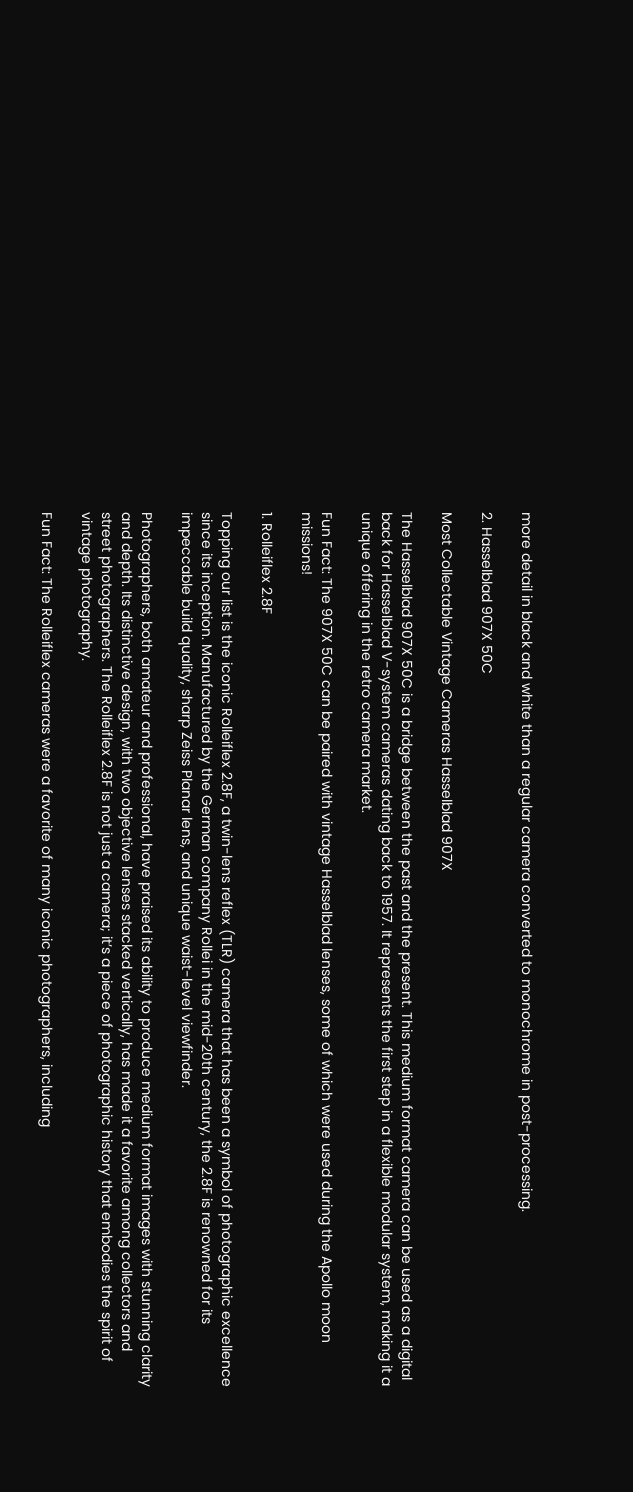more detail in black and white than a regular camera converted to monochrome in post-processing.

2. Hasselblad 907X 50C

Most Collectable Vintage Cameras Hasselblad 907X

The Hasselblad 907X 50C is a bridge between the past and the present. This medium format camera can be used as a digital back for Hasselblad V-system cameras dating back to 1957. It represents the first step in a flexible modular system, making it a unique offering in the retro camera market.

Fun Fact: The 907X 50C can be paired with vintage Hasselblad lenses, some of which were used during the Apollo moon missions!

1. Rolleiflex 2.8F

Topping our list is the iconic Rolleiflex 2.8F, a twin-lens reflex (TLR) camera that has been a symbol of photographic excellence since its inception. Manufactured by the German company Rollei in the mid-20th century, the 2.8F is renowned for its impeccable build quality, sharp Zeiss Planar lens, and unique waist-level viewfinder.

Photographers, both amateur and professional, have praised its ability to produce medium format images with stunning clarity and depth. Its distinctive design, with two objective lenses stacked vertically, has made it a favorite among collectors and street photographers. The Rolleiflex 2.8F is not just a camera; it’s a piece of photographic history that embodies the spirit of vintage photography.

Fun Fact: The Rolleiflex cameras were a favorite of many iconic photographers, including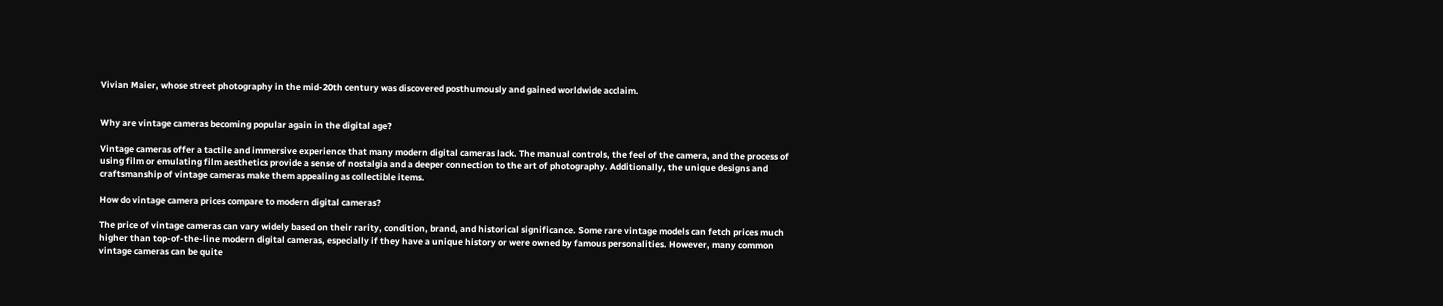Vivian Maier, whose street photography in the mid-20th century was discovered posthumously and gained worldwide acclaim.


Why are vintage cameras becoming popular again in the digital age?

Vintage cameras offer a tactile and immersive experience that many modern digital cameras lack. The manual controls, the feel of the camera, and the process of using film or emulating film aesthetics provide a sense of nostalgia and a deeper connection to the art of photography. Additionally, the unique designs and craftsmanship of vintage cameras make them appealing as collectible items.

How do vintage camera prices compare to modern digital cameras?

The price of vintage cameras can vary widely based on their rarity, condition, brand, and historical significance. Some rare vintage models can fetch prices much higher than top-of-the-line modern digital cameras, especially if they have a unique history or were owned by famous personalities. However, many common vintage cameras can be quite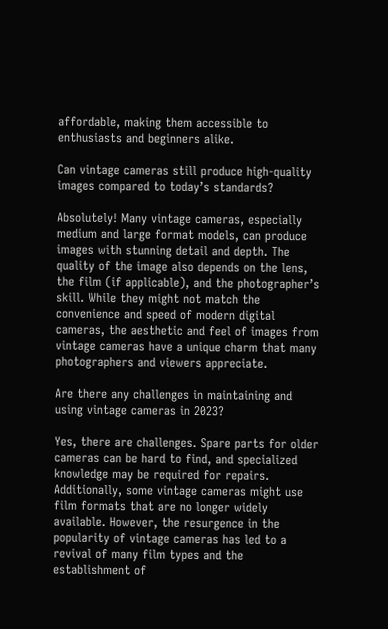affordable, making them accessible to enthusiasts and beginners alike.

Can vintage cameras still produce high-quality images compared to today’s standards?

Absolutely! Many vintage cameras, especially medium and large format models, can produce images with stunning detail and depth. The quality of the image also depends on the lens, the film (if applicable), and the photographer’s skill. While they might not match the convenience and speed of modern digital cameras, the aesthetic and feel of images from vintage cameras have a unique charm that many photographers and viewers appreciate.

Are there any challenges in maintaining and using vintage cameras in 2023?

Yes, there are challenges. Spare parts for older cameras can be hard to find, and specialized knowledge may be required for repairs. Additionally, some vintage cameras might use film formats that are no longer widely available. However, the resurgence in the popularity of vintage cameras has led to a revival of many film types and the establishment of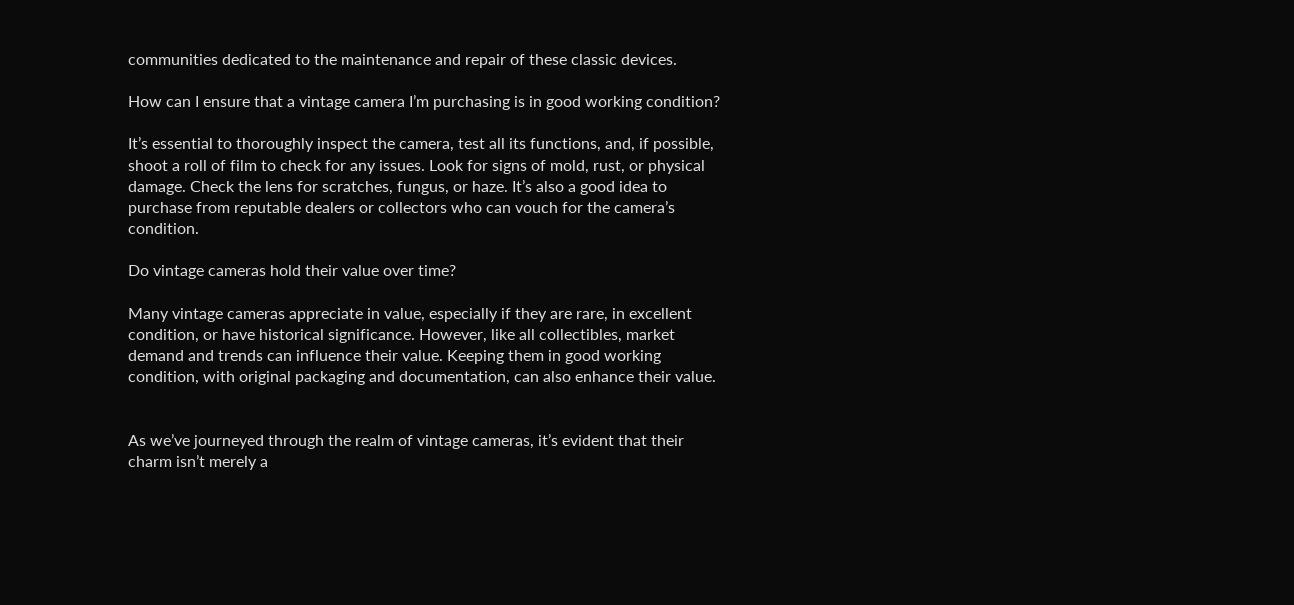communities dedicated to the maintenance and repair of these classic devices.

How can I ensure that a vintage camera I’m purchasing is in good working condition?

It’s essential to thoroughly inspect the camera, test all its functions, and, if possible, shoot a roll of film to check for any issues. Look for signs of mold, rust, or physical damage. Check the lens for scratches, fungus, or haze. It’s also a good idea to purchase from reputable dealers or collectors who can vouch for the camera’s condition.

Do vintage cameras hold their value over time?

Many vintage cameras appreciate in value, especially if they are rare, in excellent condition, or have historical significance. However, like all collectibles, market demand and trends can influence their value. Keeping them in good working condition, with original packaging and documentation, can also enhance their value.


As we’ve journeyed through the realm of vintage cameras, it’s evident that their charm isn’t merely a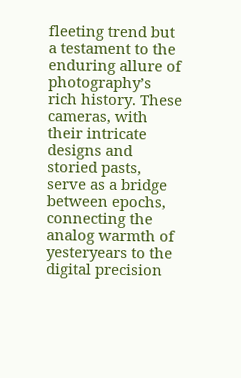fleeting trend but a testament to the enduring allure of photography’s rich history. These cameras, with their intricate designs and storied pasts, serve as a bridge between epochs, connecting the analog warmth of yesteryears to the digital precision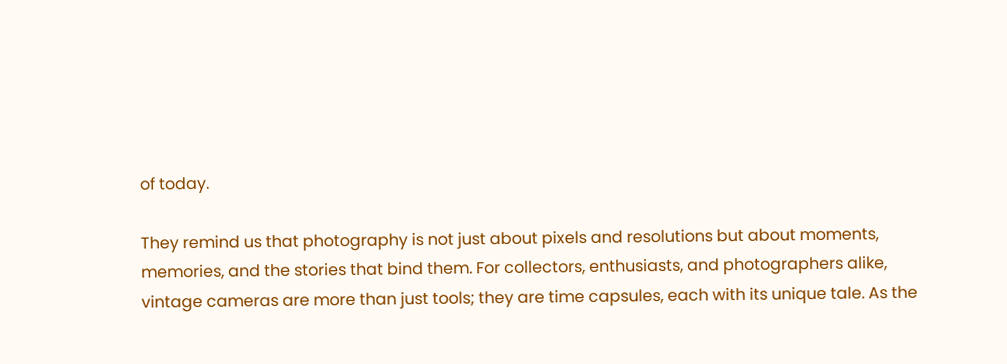of today.

They remind us that photography is not just about pixels and resolutions but about moments, memories, and the stories that bind them. For collectors, enthusiasts, and photographers alike, vintage cameras are more than just tools; they are time capsules, each with its unique tale. As the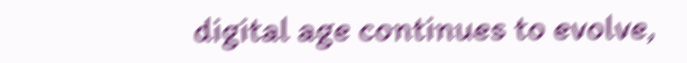digital age continues to evolve,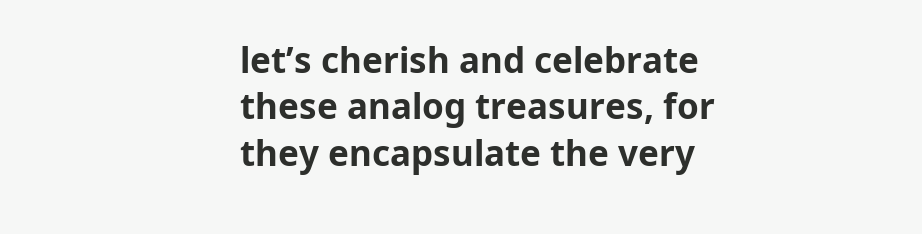let’s cherish and celebrate these analog treasures, for they encapsulate the very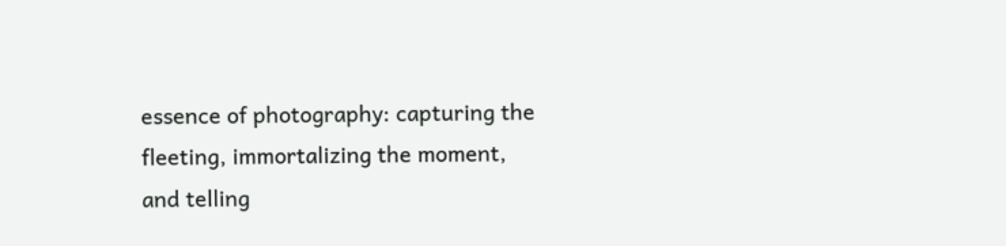essence of photography: capturing the fleeting, immortalizing the moment, and telling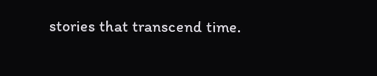stories that transcend time.